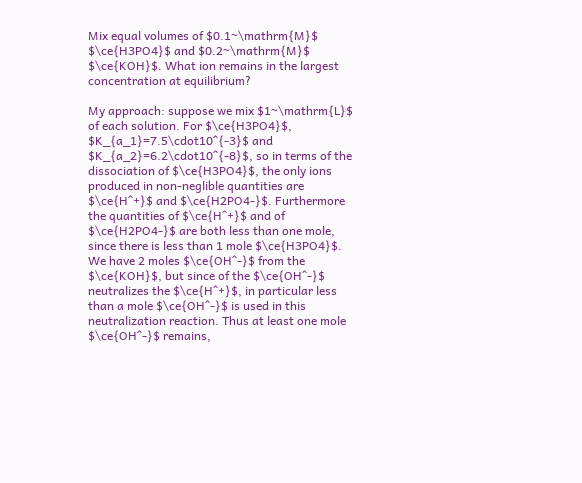Mix equal volumes of $0.1~\mathrm{M}$ $\ce{H3PO4}$ and $0.2~\mathrm{M}$ $\ce{KOH}$. What ion remains in the largest concentration at equilibrium?

My approach: suppose we mix $1~\mathrm{L}$ of each solution. For $\ce{H3PO4}$, $K_{a_1}=7.5\cdot10^{-3}$ and $K_{a_2}=6.2\cdot10^{-8}$, so in terms of the dissociation of $\ce{H3PO4}$, the only ions produced in non-neglible quantities are $\ce{H^+}$ and $\ce{H2PO4-}$. Furthermore the quantities of $\ce{H^+}$ and of $\ce{H2PO4-}$ are both less than one mole, since there is less than 1 mole $\ce{H3PO4}$. We have 2 moles $\ce{OH^-}$ from the $\ce{KOH}$, but since of the $\ce{OH^-}$ neutralizes the $\ce{H^+}$, in particular less than a mole $\ce{OH^-}$ is used in this neutralization reaction. Thus at least one mole $\ce{OH^-}$ remains,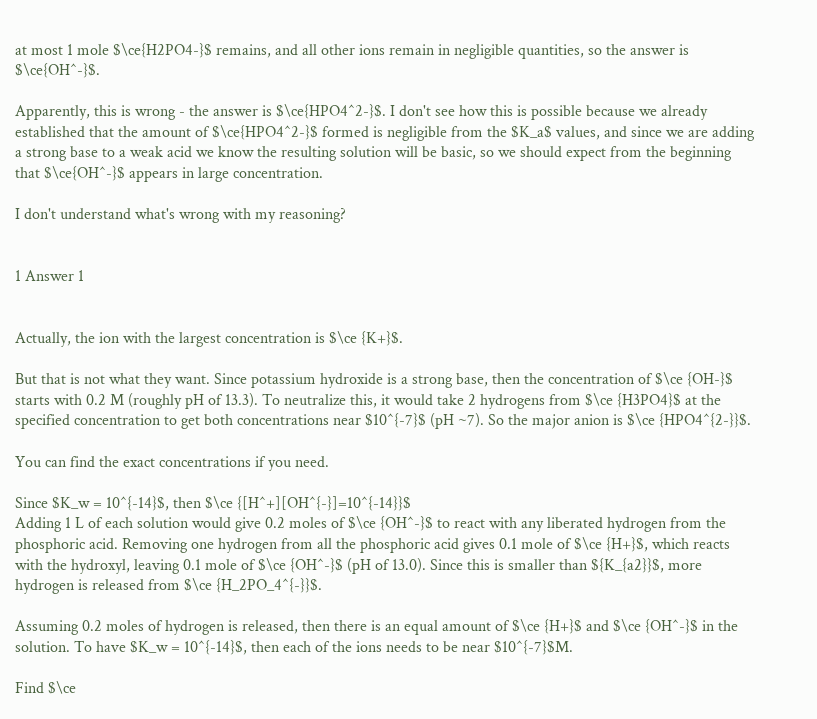at most 1 mole $\ce{H2PO4-}$ remains, and all other ions remain in negligible quantities, so the answer is $\ce{OH^-}$.

Apparently, this is wrong - the answer is $\ce{HPO4^2-}$. I don't see how this is possible because we already established that the amount of $\ce{HPO4^2-}$ formed is negligible from the $K_a$ values, and since we are adding a strong base to a weak acid we know the resulting solution will be basic, so we should expect from the beginning that $\ce{OH^-}$ appears in large concentration.

I don't understand what's wrong with my reasoning?


1 Answer 1


Actually, the ion with the largest concentration is $\ce {K+}$.

But that is not what they want. Since potassium hydroxide is a strong base, then the concentration of $\ce {OH-}$ starts with 0.2 M (roughly pH of 13.3). To neutralize this, it would take 2 hydrogens from $\ce {H3PO4}$ at the specified concentration to get both concentrations near $10^{-7}$ (pH ~7). So the major anion is $\ce {HPO4^{2-}}$.

You can find the exact concentrations if you need.

Since $K_w = 10^{-14}$, then $\ce {[H^+][OH^{-}]=10^{-14}}$
Adding 1 L of each solution would give 0.2 moles of $\ce {OH^-}$ to react with any liberated hydrogen from the phosphoric acid. Removing one hydrogen from all the phosphoric acid gives 0.1 mole of $\ce {H+}$, which reacts with the hydroxyl, leaving 0.1 mole of $\ce {OH^-}$ (pH of 13.0). Since this is smaller than ${K_{a2}}$, more hydrogen is released from $\ce {H_2PO_4^{-}}$.

Assuming 0.2 moles of hydrogen is released, then there is an equal amount of $\ce {H+}$ and $\ce {OH^-}$ in the solution. To have $K_w = 10^{-14}$, then each of the ions needs to be near $10^{-7}$M.

Find $\ce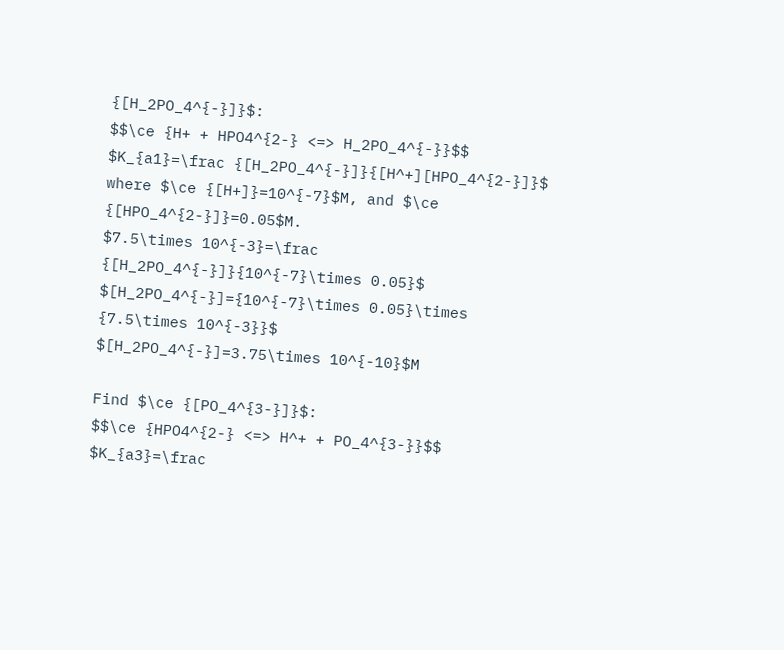{[H_2PO_4^{-}]}$:
$$\ce {H+ + HPO4^{2-} <=> H_2PO_4^{-}}$$
$K_{a1}=\frac {[H_2PO_4^{-}]}{[H^+][HPO_4^{2-}]}$ where $\ce {[H+]}=10^{-7}$M, and $\ce {[HPO_4^{2-}]}=0.05$M.
$7.5\times 10^{-3}=\frac {[H_2PO_4^{-}]}{10^{-7}\times 0.05}$
$[H_2PO_4^{-}]={10^{-7}\times 0.05}\times {7.5\times 10^{-3}}$
$[H_2PO_4^{-}]=3.75\times 10^{-10}$M

Find $\ce {[PO_4^{3-}]}$:
$$\ce {HPO4^{2-} <=> H^+ + PO_4^{3-}}$$
$K_{a3}=\frac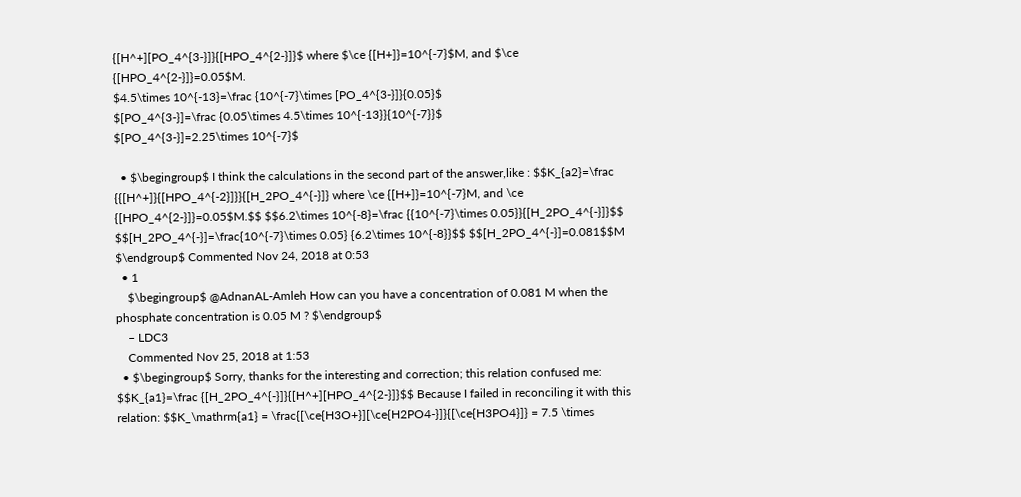{[H^+][PO_4^{3-}]}{[HPO_4^{2-}]}$ where $\ce {[H+]}=10^{-7}$M, and $\ce {[HPO_4^{2-}]}=0.05$M.
$4.5\times 10^{-13}=\frac {10^{-7}\times [PO_4^{3-}]}{0.05}$
$[PO_4^{3-}]=\frac {0.05\times 4.5\times 10^{-13}}{10^{-7}}$
$[PO_4^{3-}]=2.25\times 10^{-7}$

  • $\begingroup$ I think the calculations in the second part of the answer,like : $$K_{a2}=\frac {{[H^+]}{[HPO_4^{-2}]}}{[H_2PO_4^{-}]} where \ce {[H+]}=10^{-7}M, and \ce {[HPO_4^{2-}]}=0.05$M.$$ $$6.2\times 10^{-8}=\frac {{10^{-7}\times 0.05}}{[H_2PO_4^{-}]}$$ $$[H_2PO_4^{-}]=\frac{10^{-7}\times 0.05} {6.2\times 10^{-8}}$$ $$[H_2PO_4^{-}]=0.081$$M $\endgroup$ Commented Nov 24, 2018 at 0:53
  • 1
    $\begingroup$ @AdnanAL-Amleh How can you have a concentration of 0.081 M when the phosphate concentration is 0.05 M ? $\endgroup$
    – LDC3
    Commented Nov 25, 2018 at 1:53
  • $\begingroup$ Sorry, thanks for the interesting and correction; this relation confused me: $$K_{a1}=\frac {[H_2PO_4^{-}]}{[H^+][HPO_4^{2-}]}$$ Because I failed in reconciling it with this relation: $$K_\mathrm{a1} = \frac{[\ce{H3O+}][\ce{H2PO4-}]}{[\ce{H3PO4}]} = 7.5 \times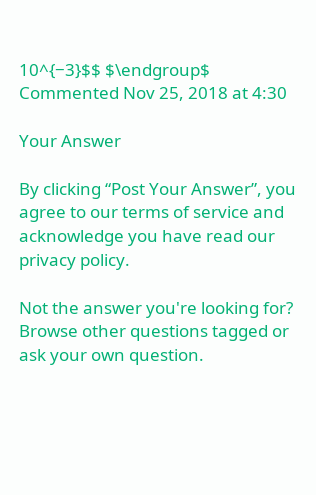10^{−3}$$ $\endgroup$ Commented Nov 25, 2018 at 4:30

Your Answer

By clicking “Post Your Answer”, you agree to our terms of service and acknowledge you have read our privacy policy.

Not the answer you're looking for? Browse other questions tagged or ask your own question.